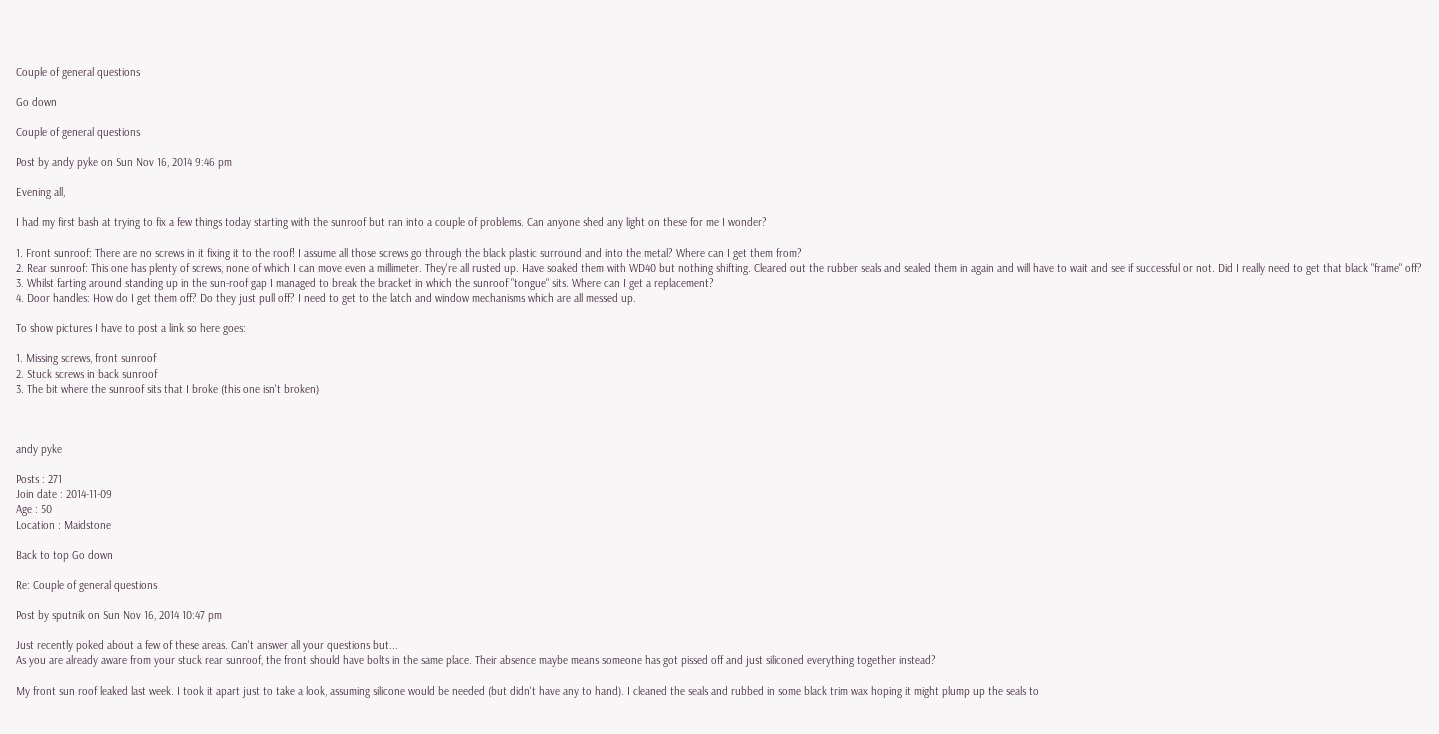Couple of general questions

Go down

Couple of general questions

Post by andy pyke on Sun Nov 16, 2014 9:46 pm

Evening all,

I had my first bash at trying to fix a few things today starting with the sunroof but ran into a couple of problems. Can anyone shed any light on these for me I wonder?

1. Front sunroof: There are no screws in it fixing it to the roof! I assume all those screws go through the black plastic surround and into the metal? Where can I get them from?
2. Rear sunroof: This one has plenty of screws, none of which I can move even a millimeter. They're all rusted up. Have soaked them with WD40 but nothing shifting. Cleared out the rubber seals and sealed them in again and will have to wait and see if successful or not. Did I really need to get that black "frame" off?
3. Whilst farting around standing up in the sun-roof gap I managed to break the bracket in which the sunroof "tongue" sits. Where can I get a replacement?
4. Door handles: How do I get them off? Do they just pull off? I need to get to the latch and window mechanisms which are all messed up.

To show pictures I have to post a link so here goes:

1. Missing screws, front sunroof
2. Stuck screws in back sunroof
3. The bit where the sunroof sits that I broke (this one isn't broken)



andy pyke

Posts : 271
Join date : 2014-11-09
Age : 50
Location : Maidstone

Back to top Go down

Re: Couple of general questions

Post by sputnik on Sun Nov 16, 2014 10:47 pm

Just recently poked about a few of these areas. Can't answer all your questions but...
As you are already aware from your stuck rear sunroof, the front should have bolts in the same place. Their absence maybe means someone has got pissed off and just siliconed everything together instead?

My front sun roof leaked last week. I took it apart just to take a look, assuming silicone would be needed (but didn't have any to hand). I cleaned the seals and rubbed in some black trim wax hoping it might plump up the seals to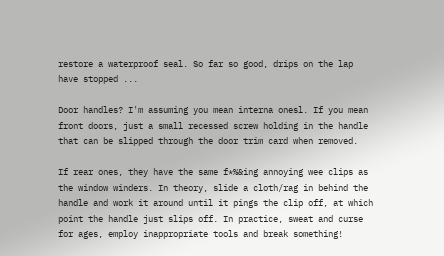restore a waterproof seal. So far so good, drips on the lap have stopped ...

Door handles? I'm assuming you mean interna onesl. If you mean front doors, just a small recessed screw holding in the handle that can be slipped through the door trim card when removed.

If rear ones, they have the same f*%&ing annoying wee clips as the window winders. In theory, slide a cloth/rag in behind the handle and work it around until it pings the clip off, at which point the handle just slips off. In practice, sweat and curse for ages, employ inappropriate tools and break something!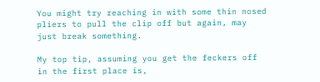You might try reaching in with some thin nosed pliers to pull the clip off but again, may just break something.

My top tip, assuming you get the feckers off in the first place is,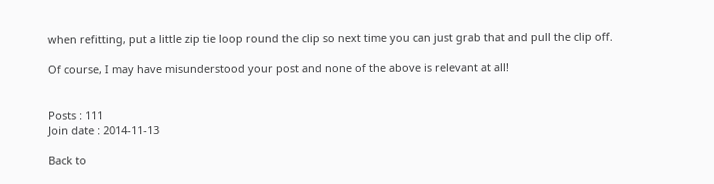when refitting, put a little zip tie loop round the clip so next time you can just grab that and pull the clip off.

Of course, I may have misunderstood your post and none of the above is relevant at all!


Posts : 111
Join date : 2014-11-13

Back to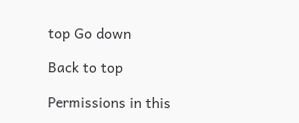top Go down

Back to top

Permissions in this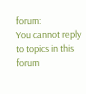forum:
You cannot reply to topics in this forum